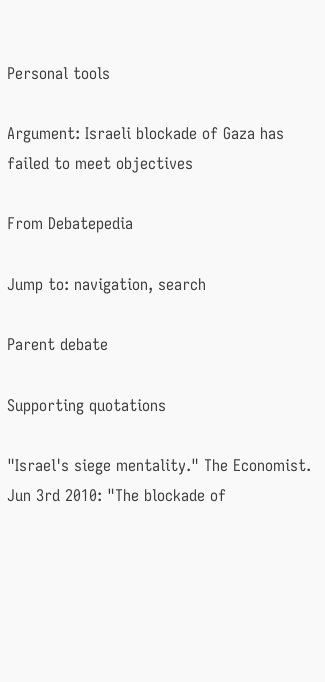Personal tools

Argument: Israeli blockade of Gaza has failed to meet objectives

From Debatepedia

Jump to: navigation, search

Parent debate

Supporting quotations

"Israel's siege mentality." The Economist. Jun 3rd 2010: "The blockade of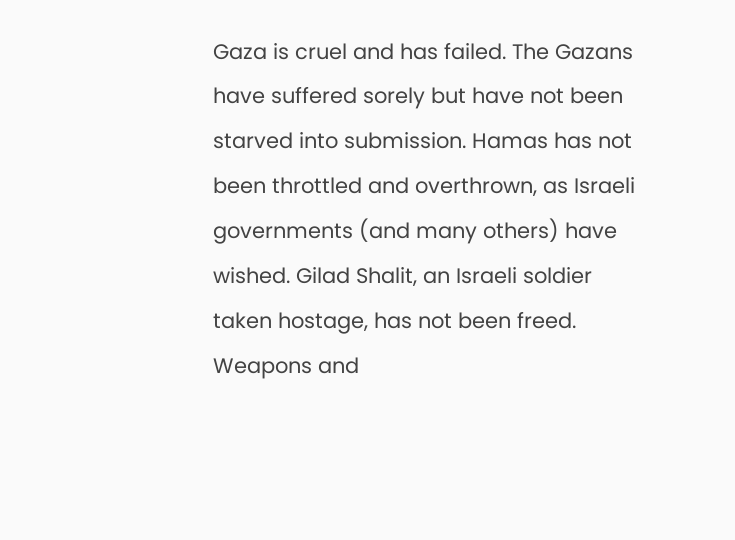Gaza is cruel and has failed. The Gazans have suffered sorely but have not been starved into submission. Hamas has not been throttled and overthrown, as Israeli governments (and many others) have wished. Gilad Shalit, an Israeli soldier taken hostage, has not been freed. Weapons and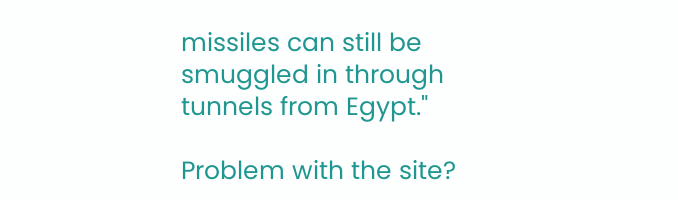missiles can still be smuggled in through tunnels from Egypt."

Problem with the site?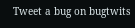Tweet a bug on bugtwits